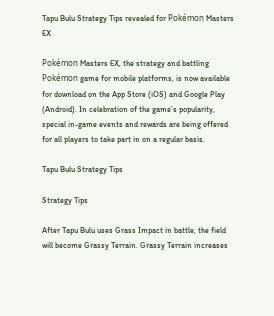Tapu Bulu Strategy Tips revealed for Pokémon Masters EX

Pokémon Masters EX, the strategy and battling Pokémon game for mobile platforms, is now available for download on the App Store (iOS) and Google Play (Android). In celebration of the game’s popularity, special in-game events and rewards are being offered for all players to take part in on a regular basis.

Tapu Bulu Strategy Tips

Strategy Tips

After Tapu Bulu uses Grass Impact in battle, the field will become Grassy Terrain. Grassy Terrain increases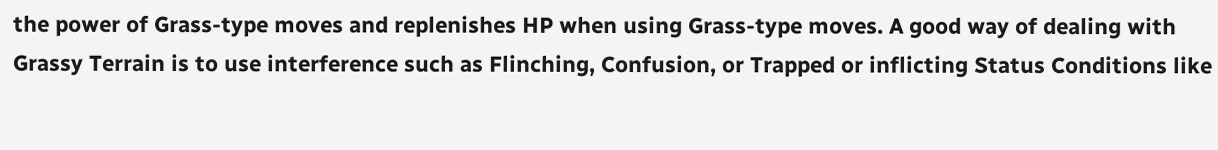the power of Grass-type moves and replenishes HP when using Grass-type moves. A good way of dealing with Grassy Terrain is to use interference such as Flinching, Confusion, or Trapped or inflicting Status Conditions like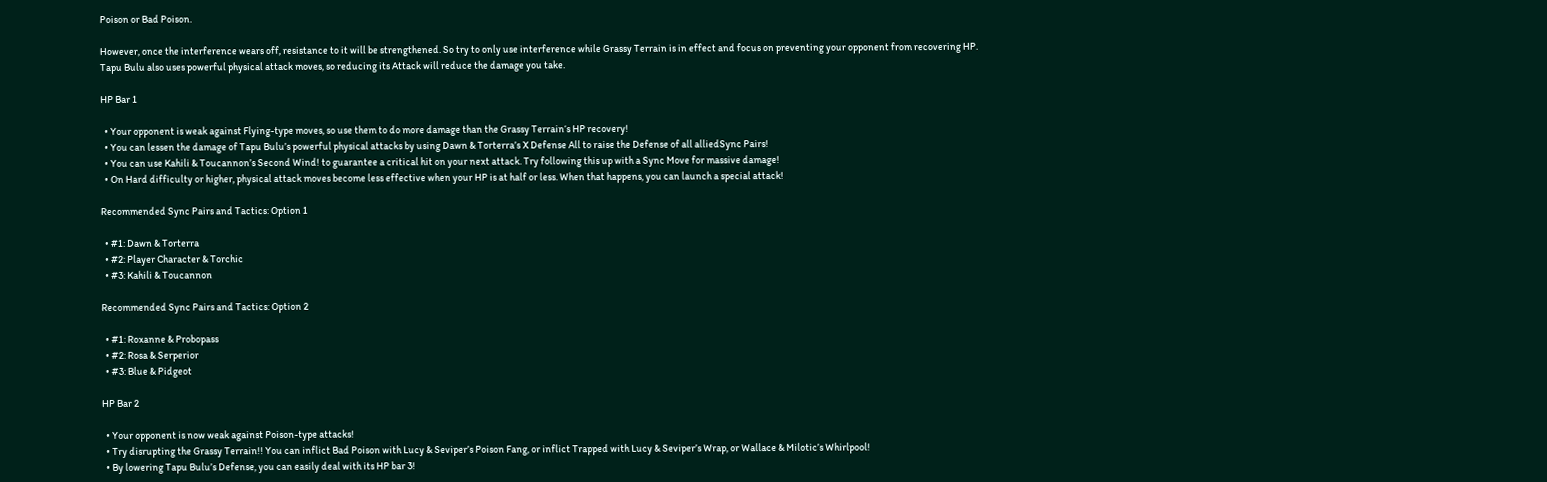Poison or Bad Poison.

However, once the interference wears off, resistance to it will be strengthened. So try to only use interference while Grassy Terrain is in effect and focus on preventing your opponent from recovering HP.
Tapu Bulu also uses powerful physical attack moves, so reducing its Attack will reduce the damage you take.

HP Bar 1

  • Your opponent is weak against Flying-type moves, so use them to do more damage than the Grassy Terrain‘s HP recovery!
  • You can lessen the damage of Tapu Bulu’s powerful physical attacks by using Dawn & Torterra’s X Defense All to raise the Defense of all alliedSync Pairs!
  • You can use Kahili & Toucannon’s Second Wind! to guarantee a critical hit on your next attack. Try following this up with a Sync Move for massive damage!
  • On Hard difficulty or higher, physical attack moves become less effective when your HP is at half or less. When that happens, you can launch a special attack!

Recommended Sync Pairs and Tactics: Option 1

  • #1: Dawn & Torterra
  • #2: Player Character & Torchic
  • #3: Kahili & Toucannon

Recommended Sync Pairs and Tactics: Option 2

  • #1: Roxanne & Probopass
  • #2: Rosa & Serperior
  • #3: Blue & Pidgeot

HP Bar 2

  • Your opponent is now weak against Poison-type attacks!
  • Try disrupting the Grassy Terrain!! You can inflict Bad Poison with Lucy & Seviper’s Poison Fang, or inflict Trapped with Lucy & Seviper’s Wrap, or Wallace & Milotic’s Whirlpool!
  • By lowering Tapu Bulu’s Defense, you can easily deal with its HP bar 3!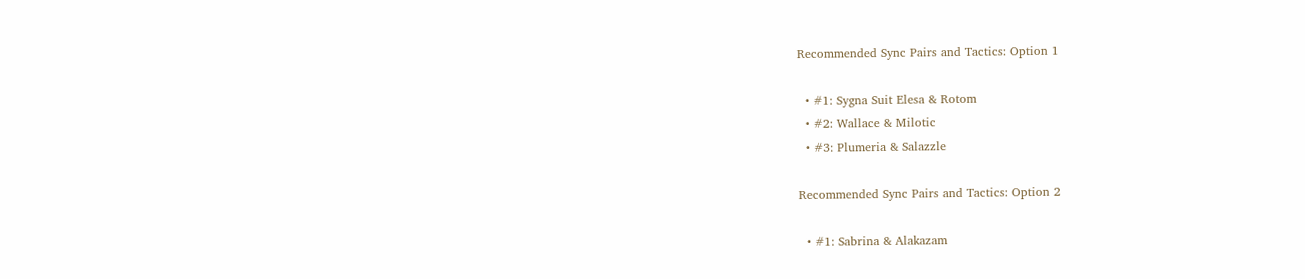Recommended Sync Pairs and Tactics: Option 1

  • #1: Sygna Suit Elesa & Rotom
  • #2: Wallace & Milotic
  • #3: Plumeria & Salazzle

Recommended Sync Pairs and Tactics: Option 2

  • #1: Sabrina & Alakazam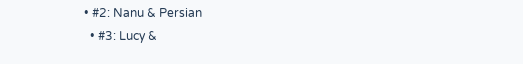• #2: Nanu & Persian
  • #3: Lucy &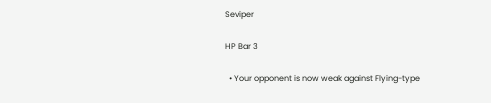Seviper

HP Bar 3

  • Your opponent is now weak against Flying-type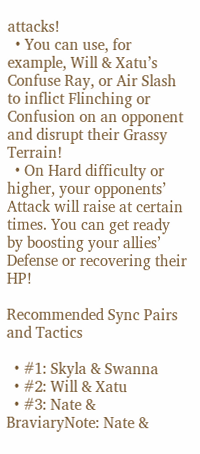attacks!
  • You can use, for example, Will & Xatu’s Confuse Ray, or Air Slash to inflict Flinching or Confusion on an opponent and disrupt their Grassy Terrain!
  • On Hard difficulty or higher, your opponents’ Attack will raise at certain times. You can get ready by boosting your allies’ Defense or recovering their HP!

Recommended Sync Pairs and Tactics

  • #1: Skyla & Swanna
  • #2: Will & Xatu
  • #3: Nate & BraviaryNote: Nate &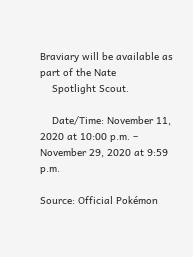Braviary will be available as part of the Nate
    Spotlight Scout.

    Date/Time: November 11, 2020 at 10:00 p.m. – November 29, 2020 at 9:59 p.m.

Source: Official Pokémon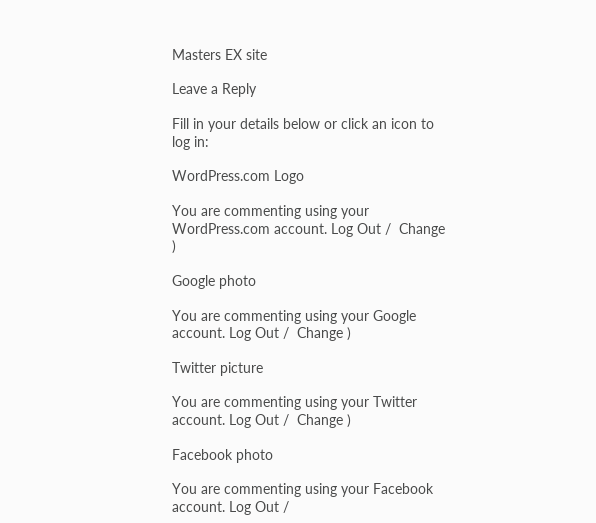Masters EX site

Leave a Reply

Fill in your details below or click an icon to log in:

WordPress.com Logo

You are commenting using your WordPress.com account. Log Out /  Change )

Google photo

You are commenting using your Google account. Log Out /  Change )

Twitter picture

You are commenting using your Twitter account. Log Out /  Change )

Facebook photo

You are commenting using your Facebook account. Log Out /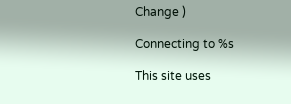Change )

Connecting to %s

This site uses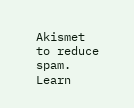Akismet to reduce spam. Learn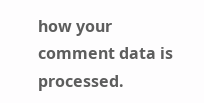how your comment data is processed.